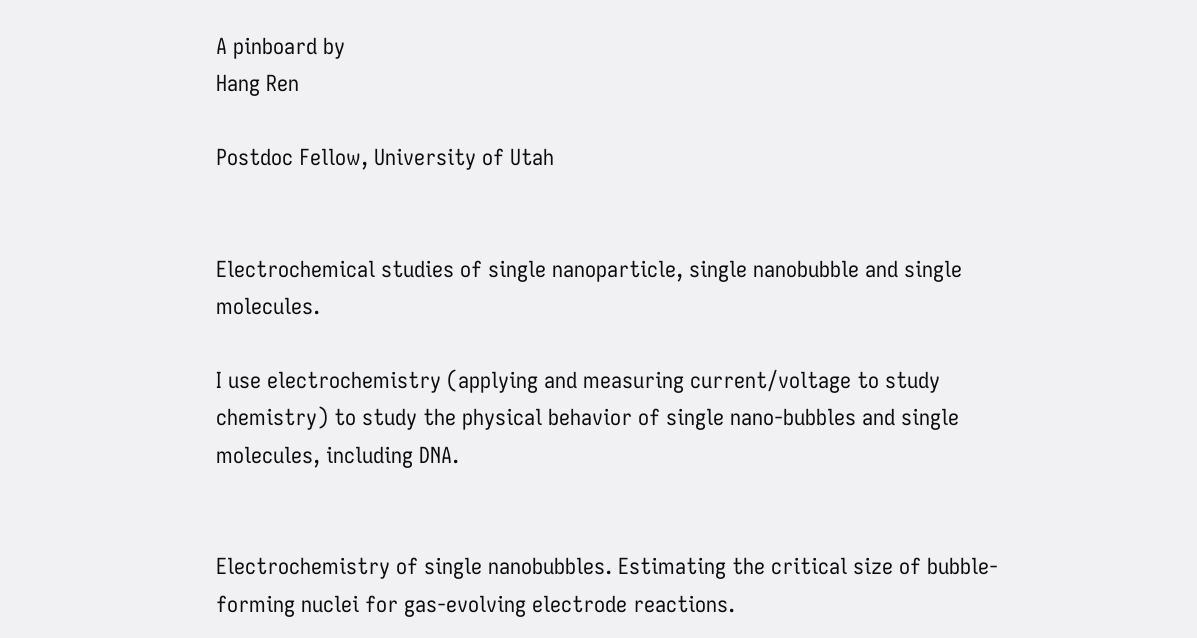A pinboard by
Hang Ren

Postdoc Fellow, University of Utah


Electrochemical studies of single nanoparticle, single nanobubble and single molecules.

I use electrochemistry (applying and measuring current/voltage to study chemistry) to study the physical behavior of single nano-bubbles and single molecules, including DNA.


Electrochemistry of single nanobubbles. Estimating the critical size of bubble-forming nuclei for gas-evolving electrode reactions.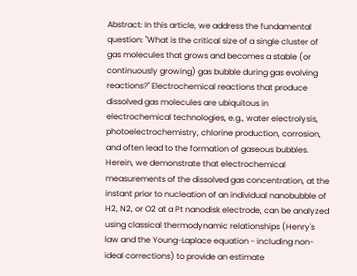Abstract: In this article, we address the fundamental question: "What is the critical size of a single cluster of gas molecules that grows and becomes a stable (or continuously growing) gas bubble during gas evolving reactions?" Electrochemical reactions that produce dissolved gas molecules are ubiquitous in electrochemical technologies, e.g., water electrolysis, photoelectrochemistry, chlorine production, corrosion, and often lead to the formation of gaseous bubbles. Herein, we demonstrate that electrochemical measurements of the dissolved gas concentration, at the instant prior to nucleation of an individual nanobubble of H2, N2, or O2 at a Pt nanodisk electrode, can be analyzed using classical thermodynamic relationships (Henry's law and the Young-Laplace equation - including non-ideal corrections) to provide an estimate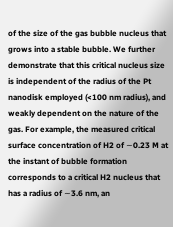of the size of the gas bubble nucleus that grows into a stable bubble. We further demonstrate that this critical nucleus size is independent of the radius of the Pt nanodisk employed (<100 nm radius), and weakly dependent on the nature of the gas. For example, the measured critical surface concentration of H2 of ∼0.23 M at the instant of bubble formation corresponds to a critical H2 nucleus that has a radius of ∼3.6 nm, an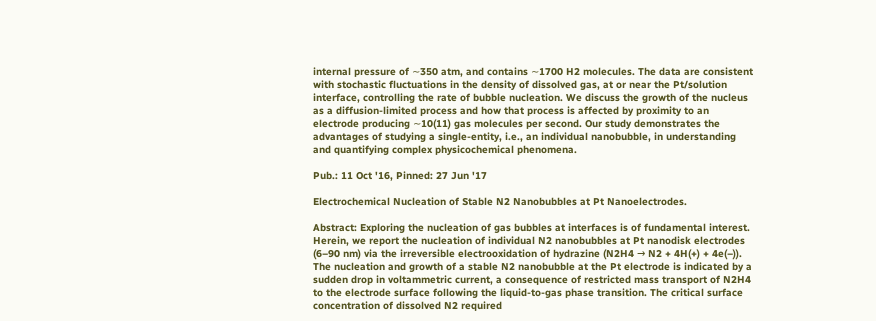internal pressure of ∼350 atm, and contains ∼1700 H2 molecules. The data are consistent with stochastic fluctuations in the density of dissolved gas, at or near the Pt/solution interface, controlling the rate of bubble nucleation. We discuss the growth of the nucleus as a diffusion-limited process and how that process is affected by proximity to an electrode producing ∼10(11) gas molecules per second. Our study demonstrates the advantages of studying a single-entity, i.e., an individual nanobubble, in understanding and quantifying complex physicochemical phenomena.

Pub.: 11 Oct '16, Pinned: 27 Jun '17

Electrochemical Nucleation of Stable N2 Nanobubbles at Pt Nanoelectrodes.

Abstract: Exploring the nucleation of gas bubbles at interfaces is of fundamental interest. Herein, we report the nucleation of individual N2 nanobubbles at Pt nanodisk electrodes (6–90 nm) via the irreversible electrooxidation of hydrazine (N2H4 → N2 + 4H(+) + 4e(–)). The nucleation and growth of a stable N2 nanobubble at the Pt electrode is indicated by a sudden drop in voltammetric current, a consequence of restricted mass transport of N2H4 to the electrode surface following the liquid-to-gas phase transition. The critical surface concentration of dissolved N2 required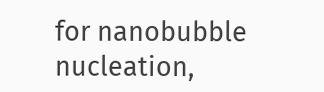for nanobubble nucleation,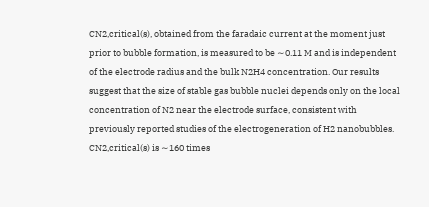CN2,critical(s), obtained from the faradaic current at the moment just prior to bubble formation, is measured to be ∼0.11 M and is independent of the electrode radius and the bulk N2H4 concentration. Our results suggest that the size of stable gas bubble nuclei depends only on the local concentration of N2 near the electrode surface, consistent with previously reported studies of the electrogeneration of H2 nanobubbles. CN2,critical(s) is ∼160 times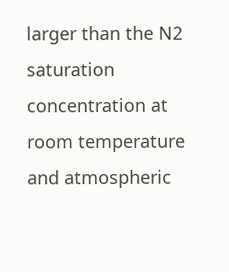larger than the N2 saturation concentration at room temperature and atmospheric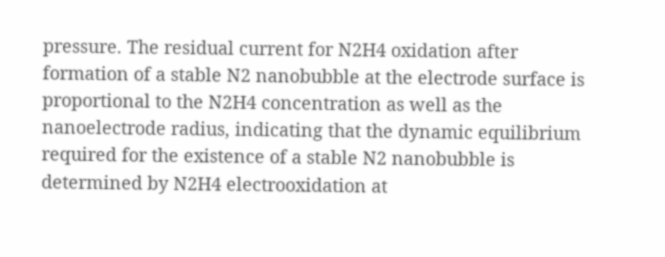pressure. The residual current for N2H4 oxidation after formation of a stable N2 nanobubble at the electrode surface is proportional to the N2H4 concentration as well as the nanoelectrode radius, indicating that the dynamic equilibrium required for the existence of a stable N2 nanobubble is determined by N2H4 electrooxidation at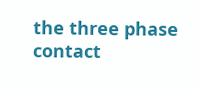the three phase contact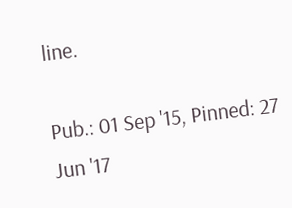line.

Pub.: 01 Sep '15, Pinned: 27 Jun '17